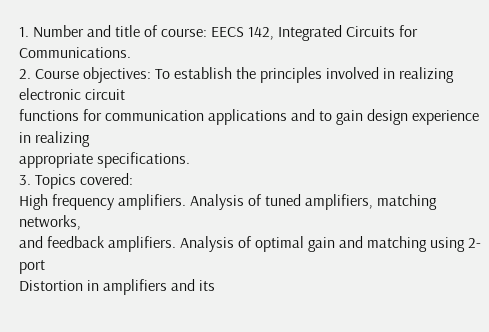1. Number and title of course: EECS 142, Integrated Circuits for Communications.
2. Course objectives: To establish the principles involved in realizing electronic circuit
functions for communication applications and to gain design experience in realizing
appropriate specifications.
3. Topics covered:
High frequency amplifiers. Analysis of tuned amplifiers, matching networks,
and feedback amplifiers. Analysis of optimal gain and matching using 2-port
Distortion in amplifiers and its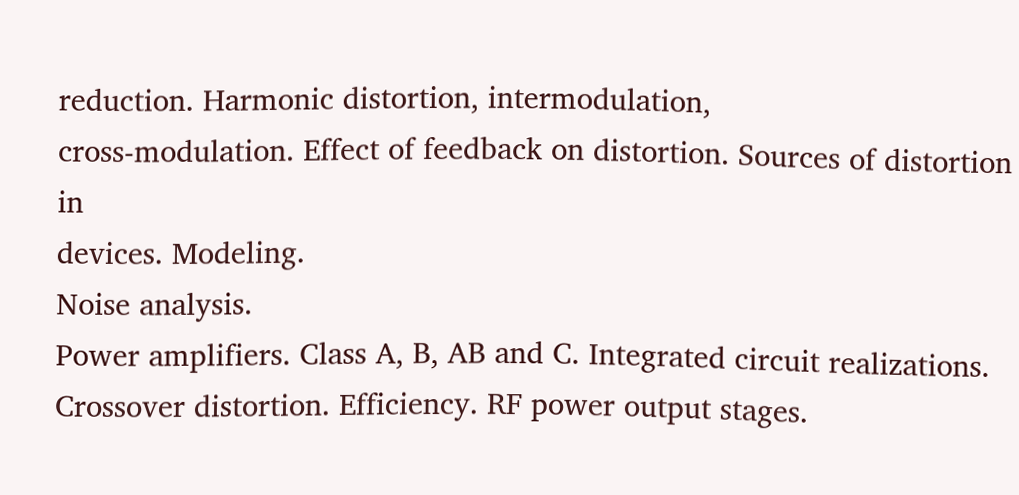reduction. Harmonic distortion, intermodulation,
cross-modulation. Effect of feedback on distortion. Sources of distortion in
devices. Modeling.
Noise analysis.
Power amplifiers. Class A, B, AB and C. Integrated circuit realizations. Crossover distortion. Efficiency. RF power output stages.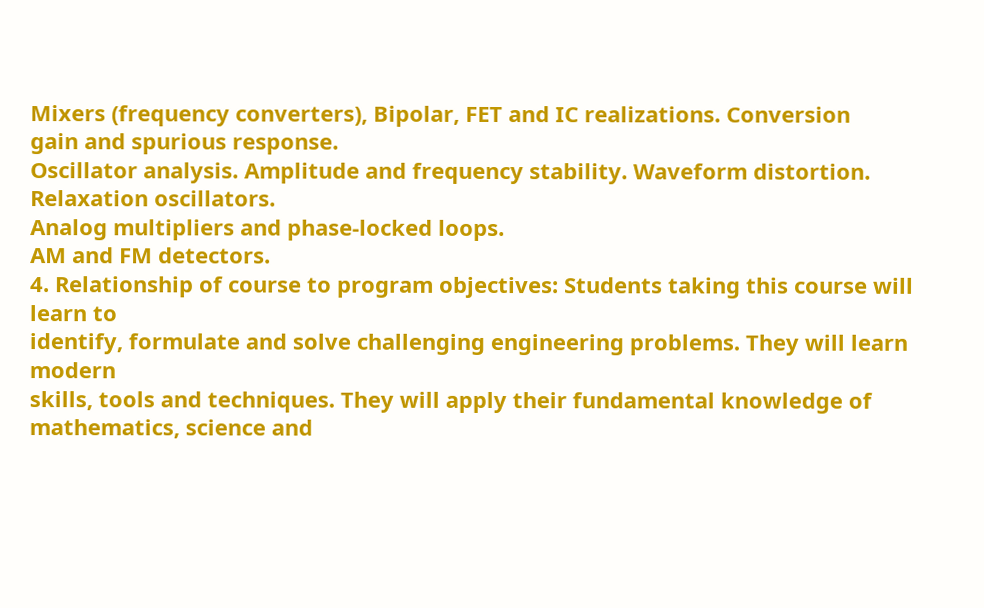Mixers (frequency converters), Bipolar, FET and IC realizations. Conversion
gain and spurious response.
Oscillator analysis. Amplitude and frequency stability. Waveform distortion.
Relaxation oscillators.
Analog multipliers and phase-locked loops.
AM and FM detectors.
4. Relationship of course to program objectives: Students taking this course will learn to
identify, formulate and solve challenging engineering problems. They will learn modern
skills, tools and techniques. They will apply their fundamental knowledge of
mathematics, science and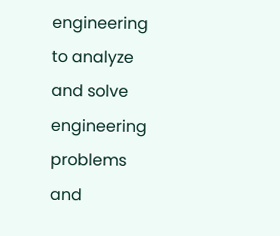engineering to analyze and solve engineering problems and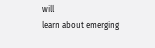will
learn about emerging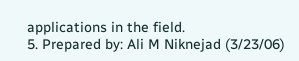applications in the field.
5. Prepared by: Ali M Niknejad (3/23/06)